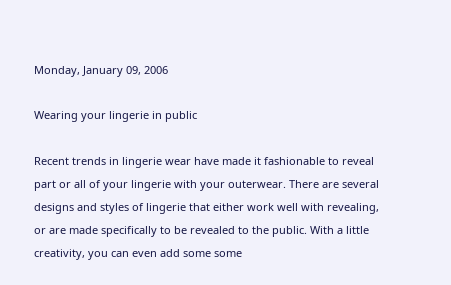Monday, January 09, 2006

Wearing your lingerie in public

Recent trends in lingerie wear have made it fashionable to reveal part or all of your lingerie with your outerwear. There are several designs and styles of lingerie that either work well with revealing, or are made specifically to be revealed to the public. With a little creativity, you can even add some some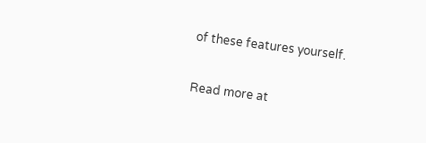of these features yourself.

Read more at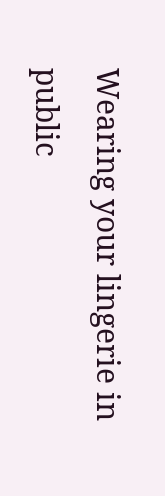Wearing your lingerie in public